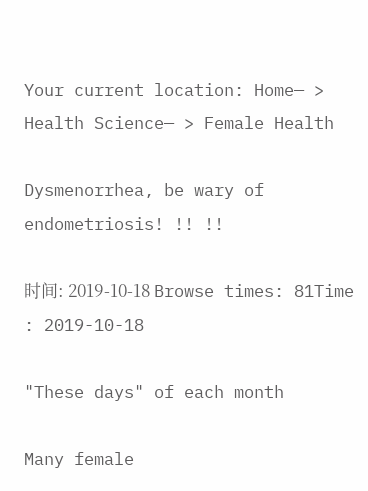Your current location: Home— > Health Science— > Female Health

Dysmenorrhea, be wary of endometriosis! !! !!

时间: 2019-10-18 Browse times: 81Time : 2019-10-18

"These days" of each month

Many female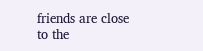friends are close to the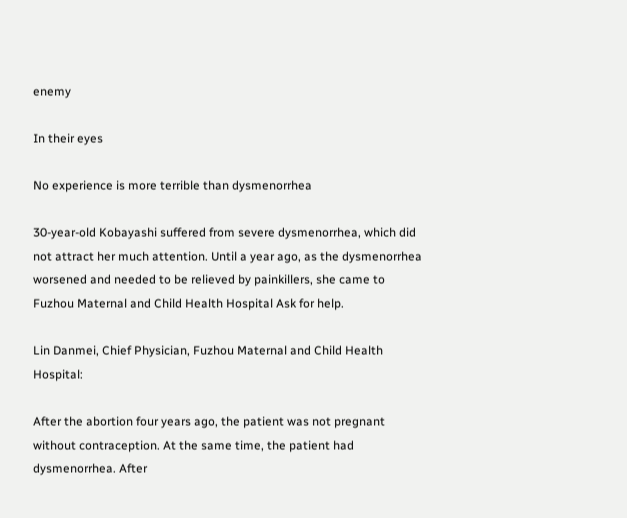enemy

In their eyes

No experience is more terrible than dysmenorrhea

30-year-old Kobayashi suffered from severe dysmenorrhea, which did not attract her much attention. Until a year ago, as the dysmenorrhea worsened and needed to be relieved by painkillers, she came to Fuzhou Maternal and Child Health Hospital Ask for help.

Lin Danmei, Chief Physician, Fuzhou Maternal and Child Health Hospital:

After the abortion four years ago, the patient was not pregnant without contraception. At the same time, the patient had dysmenorrhea. After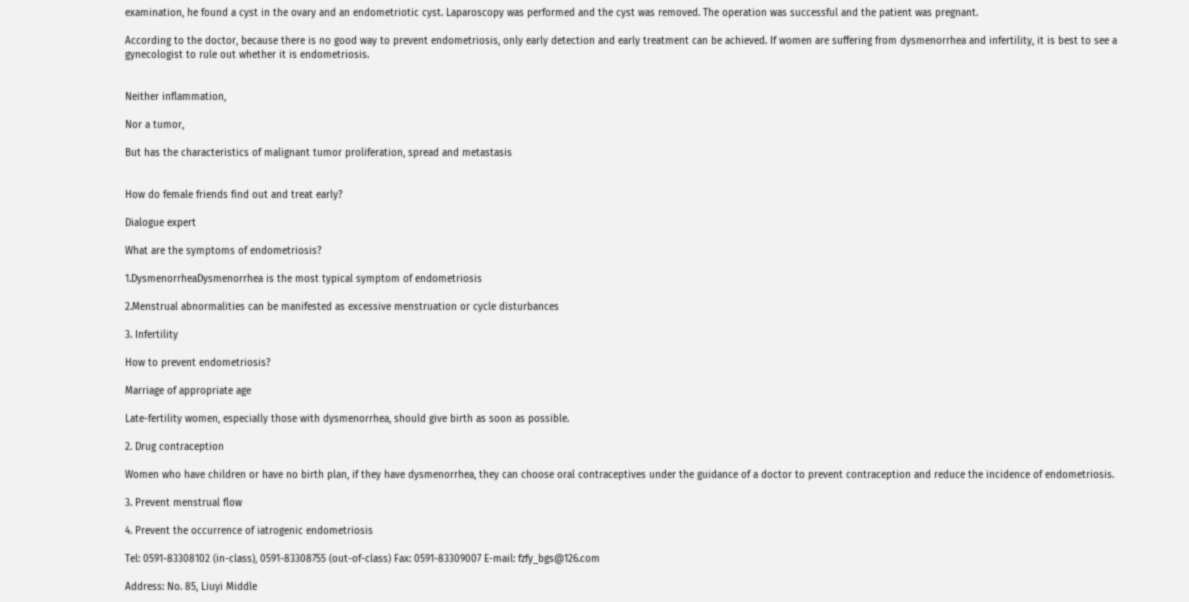examination, he found a cyst in the ovary and an endometriotic cyst. Laparoscopy was performed and the cyst was removed. The operation was successful and the patient was pregnant.

According to the doctor, because there is no good way to prevent endometriosis, only early detection and early treatment can be achieved. If women are suffering from dysmenorrhea and infertility, it is best to see a gynecologist to rule out whether it is endometriosis.


Neither inflammation,

Nor a tumor,

But has the characteristics of malignant tumor proliferation, spread and metastasis


How do female friends find out and treat early?

Dialogue expert

What are the symptoms of endometriosis?

1.DysmenorrheaDysmenorrhea is the most typical symptom of endometriosis

2.Menstrual abnormalities can be manifested as excessive menstruation or cycle disturbances

3. Infertility

How to prevent endometriosis?

Marriage of appropriate age

Late-fertility women, especially those with dysmenorrhea, should give birth as soon as possible.

2. Drug contraception

Women who have children or have no birth plan, if they have dysmenorrhea, they can choose oral contraceptives under the guidance of a doctor to prevent contraception and reduce the incidence of endometriosis.

3. Prevent menstrual flow

4. Prevent the occurrence of iatrogenic endometriosis

Tel: 0591-83308102 (in-class), 0591-83308755 (out-of-class) Fax: 0591-83309007 E-mail: fzfy_bgs@126.com

Address: No. 85, Liuyi Middle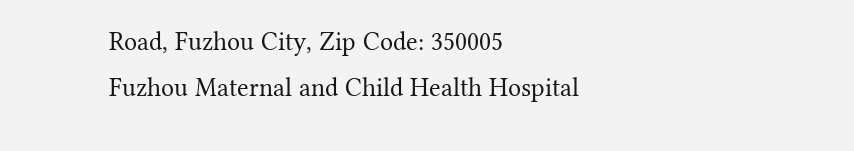Road, Fuzhou City, Zip Code: 350005
Fuzhou Maternal and Child Health Hospital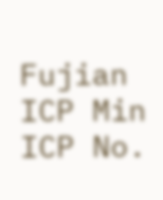Fujian ICP Min ICP No.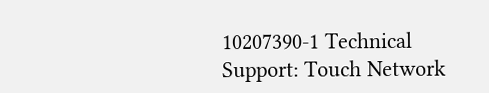10207390-1 Technical Support: Touch Network